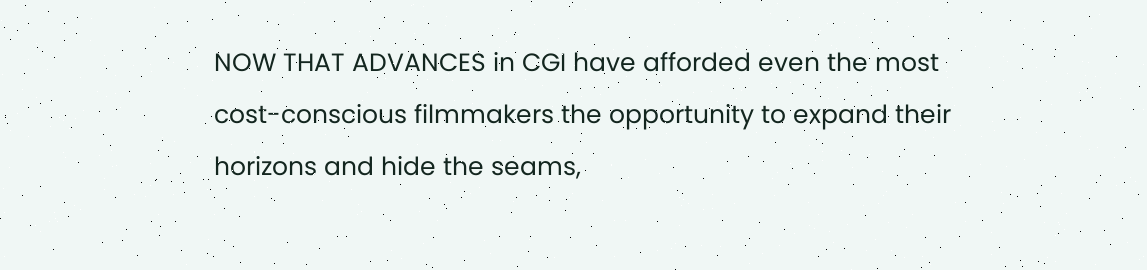NOW THAT ADVANCES in CGI have afforded even the most cost-conscious filmmakers the opportunity to expand their horizons and hide the seams,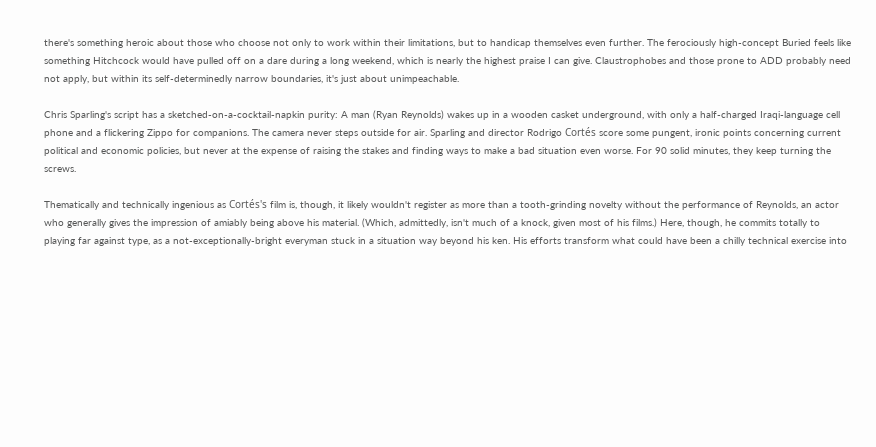there's something heroic about those who choose not only to work within their limitations, but to handicap themselves even further. The ferociously high-concept Buried feels like something Hitchcock would have pulled off on a dare during a long weekend, which is nearly the highest praise I can give. Claustrophobes and those prone to ADD probably need not apply, but within its self-determinedly narrow boundaries, it's just about unimpeachable.

Chris Sparling's script has a sketched-on-a-cocktail-napkin purity: A man (Ryan Reynolds) wakes up in a wooden casket underground, with only a half-charged Iraqi-language cell phone and a flickering Zippo for companions. The camera never steps outside for air. Sparling and director Rodrigo Cortés score some pungent, ironic points concerning current political and economic policies, but never at the expense of raising the stakes and finding ways to make a bad situation even worse. For 90 solid minutes, they keep turning the screws.

Thematically and technically ingenious as Cortés's film is, though, it likely wouldn't register as more than a tooth-grinding novelty without the performance of Reynolds, an actor who generally gives the impression of amiably being above his material. (Which, admittedly, isn't much of a knock, given most of his films.) Here, though, he commits totally to playing far against type, as a not-exceptionally-bright everyman stuck in a situation way beyond his ken. His efforts transform what could have been a chilly technical exercise into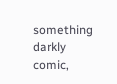something darkly comic,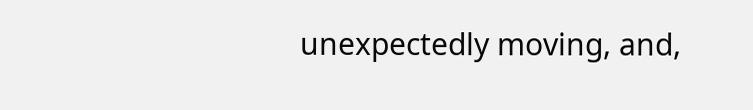unexpectedly moving, and,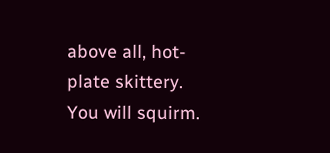above all, hot-plate skittery. You will squirm.